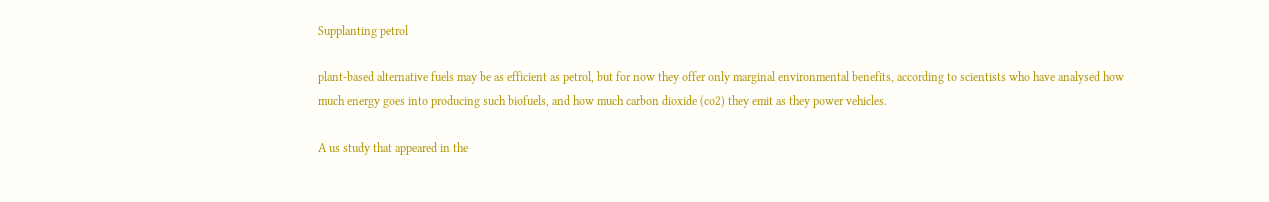Supplanting petrol

plant-based alternative fuels may be as efficient as petrol, but for now they offer only marginal environmental benefits, according to scientists who have analysed how much energy goes into producing such biofuels, and how much carbon dioxide (co2) they emit as they power vehicles.

A us study that appeared in the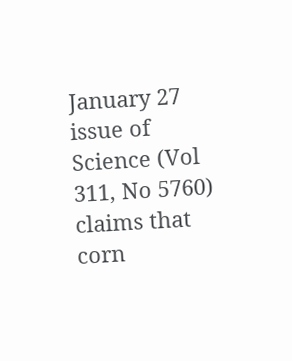January 27 issue of Science (Vol 311, No 5760) claims that corn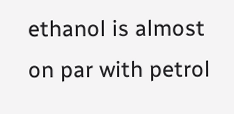ethanol is almost on par with petrol